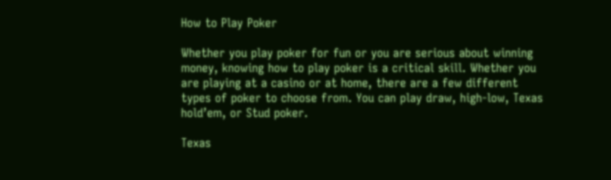How to Play Poker

Whether you play poker for fun or you are serious about winning money, knowing how to play poker is a critical skill. Whether you are playing at a casino or at home, there are a few different types of poker to choose from. You can play draw, high-low, Texas hold’em, or Stud poker.

Texas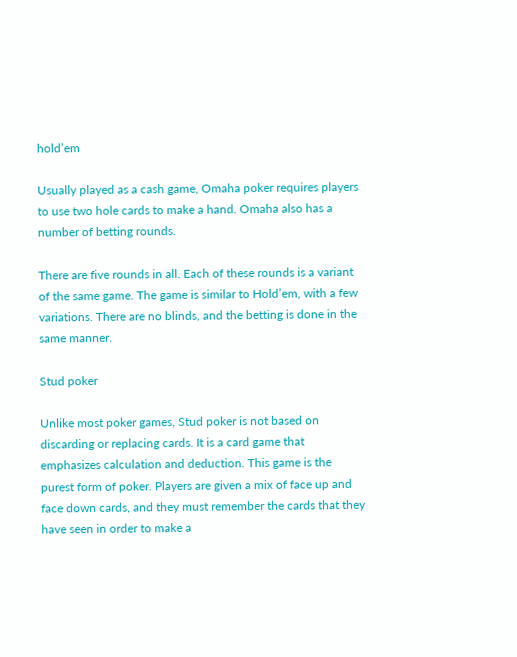hold’em

Usually played as a cash game, Omaha poker requires players to use two hole cards to make a hand. Omaha also has a number of betting rounds.

There are five rounds in all. Each of these rounds is a variant of the same game. The game is similar to Hold’em, with a few variations. There are no blinds, and the betting is done in the same manner.

Stud poker

Unlike most poker games, Stud poker is not based on discarding or replacing cards. It is a card game that emphasizes calculation and deduction. This game is the purest form of poker. Players are given a mix of face up and face down cards, and they must remember the cards that they have seen in order to make a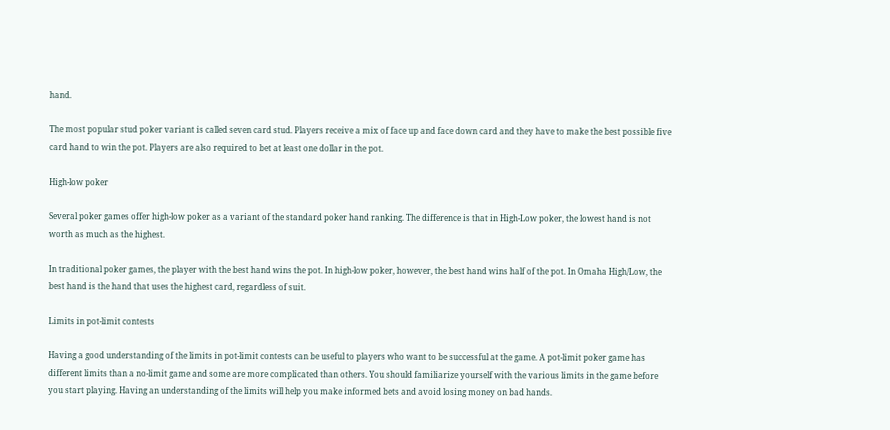hand.

The most popular stud poker variant is called seven card stud. Players receive a mix of face up and face down card and they have to make the best possible five card hand to win the pot. Players are also required to bet at least one dollar in the pot.

High-low poker

Several poker games offer high-low poker as a variant of the standard poker hand ranking. The difference is that in High-Low poker, the lowest hand is not worth as much as the highest.

In traditional poker games, the player with the best hand wins the pot. In high-low poker, however, the best hand wins half of the pot. In Omaha High/Low, the best hand is the hand that uses the highest card, regardless of suit.

Limits in pot-limit contests

Having a good understanding of the limits in pot-limit contests can be useful to players who want to be successful at the game. A pot-limit poker game has different limits than a no-limit game and some are more complicated than others. You should familiarize yourself with the various limits in the game before you start playing. Having an understanding of the limits will help you make informed bets and avoid losing money on bad hands.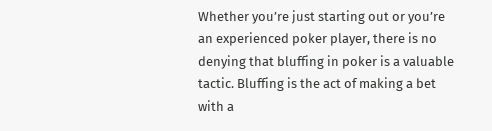Whether you’re just starting out or you’re an experienced poker player, there is no denying that bluffing in poker is a valuable tactic. Bluffing is the act of making a bet with a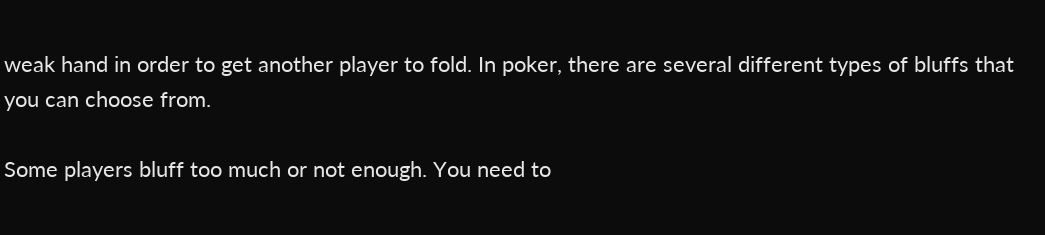weak hand in order to get another player to fold. In poker, there are several different types of bluffs that you can choose from.

Some players bluff too much or not enough. You need to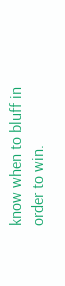know when to bluff in order to win.